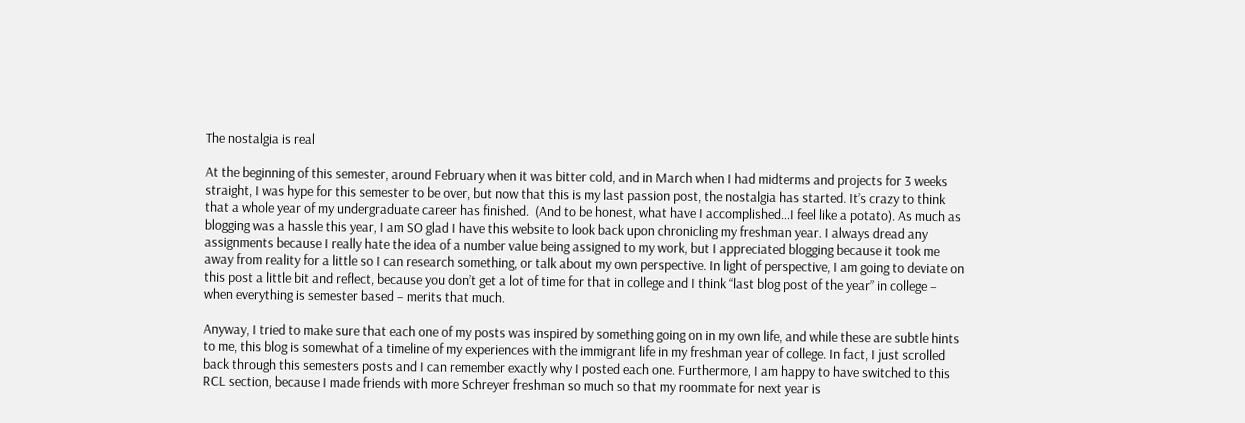The nostalgia is real

At the beginning of this semester, around February when it was bitter cold, and in March when I had midterms and projects for 3 weeks straight, I was hype for this semester to be over, but now that this is my last passion post, the nostalgia has started. It’s crazy to think that a whole year of my undergraduate career has finished.  (And to be honest, what have I accomplished…I feel like a potato). As much as blogging was a hassle this year, I am SO glad I have this website to look back upon chronicling my freshman year. I always dread any assignments because I really hate the idea of a number value being assigned to my work, but I appreciated blogging because it took me away from reality for a little so I can research something, or talk about my own perspective. In light of perspective, I am going to deviate on this post a little bit and reflect, because you don’t get a lot of time for that in college and I think “last blog post of the year” in college – when everything is semester based – merits that much.

Anyway, I tried to make sure that each one of my posts was inspired by something going on in my own life, and while these are subtle hints to me, this blog is somewhat of a timeline of my experiences with the immigrant life in my freshman year of college. In fact, I just scrolled back through this semesters posts and I can remember exactly why I posted each one. Furthermore, I am happy to have switched to this RCL section, because I made friends with more Schreyer freshman so much so that my roommate for next year is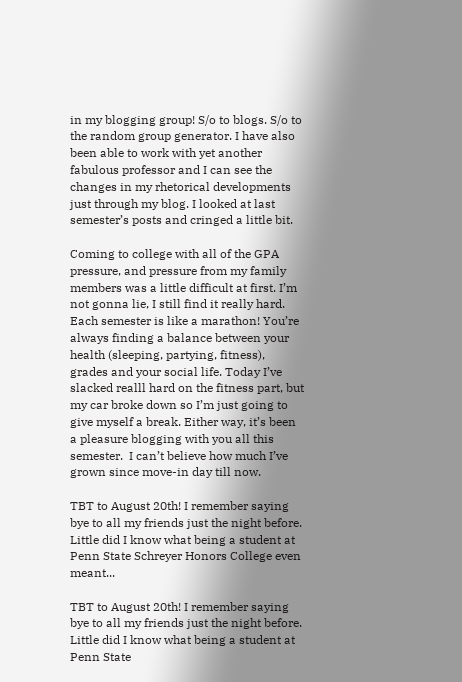in my blogging group! S/o to blogs. S/o to the random group generator. I have also been able to work with yet another fabulous professor and I can see the changes in my rhetorical developments just through my blog. I looked at last semester’s posts and cringed a little bit.

Coming to college with all of the GPA pressure, and pressure from my family members was a little difficult at first. I’m not gonna lie, I still find it really hard. Each semester is like a marathon! You’re always finding a balance between your health (sleeping, partying, fitness), grades and your social life. Today I’ve slacked realll hard on the fitness part, but my car broke down so I’m just going to give myself a break. Either way, it’s been a pleasure blogging with you all this semester.  I can’t believe how much I’ve grown since move-in day till now.

TBT to August 20th! I remember saying bye to all my friends just the night before. Little did I know what being a student at Penn State Schreyer Honors College even meant...

TBT to August 20th! I remember saying bye to all my friends just the night before. Little did I know what being a student at Penn State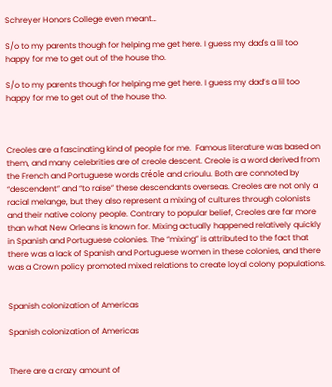Schreyer Honors College even meant…

S/o to my parents though for helping me get here. I guess my dad's a lil too happy for me to get out of the house tho.

S/o to my parents though for helping me get here. I guess my dad’s a lil too happy for me to get out of the house tho.



Creoles are a fascinating kind of people for me.  Famous literature was based on them, and many celebrities are of creole descent. Creole is a word derived from the French and Portuguese words créole and crioulu. Both are connoted by “descendent” and “to raise” these descendants overseas. Creoles are not only a racial melange, but they also represent a mixing of cultures through colonists and their native colony people. Contrary to popular belief, Creoles are far more than what New Orleans is known for. Mixing actually happened relatively quickly in Spanish and Portuguese colonies. The “mixing” is attributed to the fact that there was a lack of Spanish and Portuguese women in these colonies, and there was a Crown policy promoted mixed relations to create loyal colony populations.


Spanish colonization of Americas

Spanish colonization of Americas


There are a crazy amount of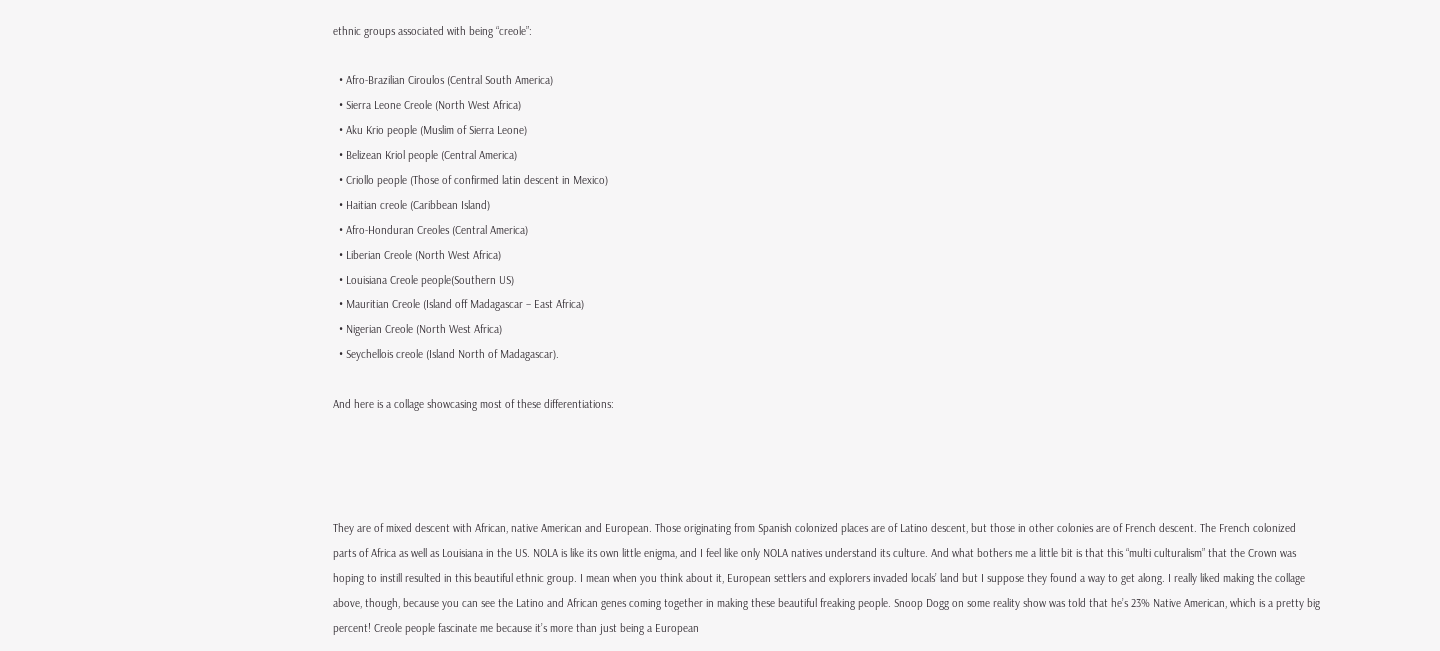ethnic groups associated with being “creole”:

  • Afro-Brazilian Ciroulos (Central South America)
  • Sierra Leone Creole (North West Africa)
  • Aku Krio people (Muslim of Sierra Leone)
  • Belizean Kriol people (Central America)
  • Criollo people (Those of confirmed latin descent in Mexico)
  • Haitian creole (Caribbean Island)
  • Afro-Honduran Creoles (Central America)
  • Liberian Creole (North West Africa)
  • Louisiana Creole people(Southern US)
  • Mauritian Creole (Island off Madagascar – East Africa)
  • Nigerian Creole (North West Africa)
  • Seychellois creole (Island North of Madagascar).

And here is a collage showcasing most of these differentiations:




They are of mixed descent with African, native American and European. Those originating from Spanish colonized places are of Latino descent, but those in other colonies are of French descent. The French colonized parts of Africa as well as Louisiana in the US. NOLA is like its own little enigma, and I feel like only NOLA natives understand its culture. And what bothers me a little bit is that this “multi culturalism” that the Crown was hoping to instill resulted in this beautiful ethnic group. I mean when you think about it, European settlers and explorers invaded locals’ land but I suppose they found a way to get along. I really liked making the collage above, though, because you can see the Latino and African genes coming together in making these beautiful freaking people. Snoop Dogg on some reality show was told that he’s 23% Native American, which is a pretty big percent! Creole people fascinate me because it’s more than just being a European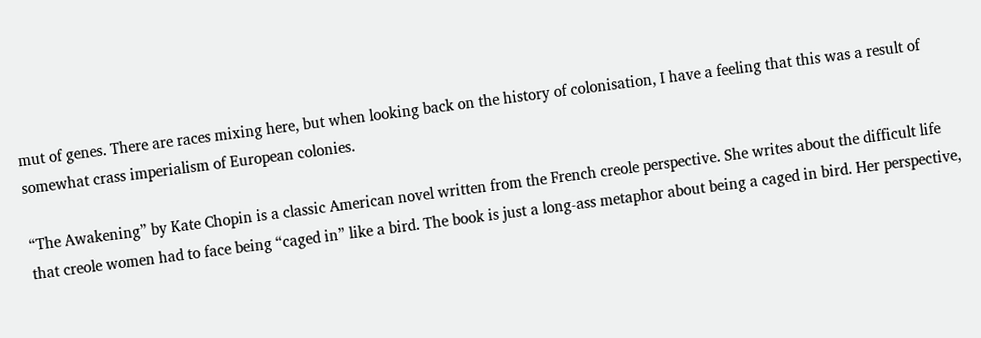mut of genes. There are races mixing here, but when looking back on the history of colonisation, I have a feeling that this was a result of somewhat crass imperialism of European colonies.

“The Awakening” by Kate Chopin is a classic American novel written from the French creole perspective. She writes about the difficult life that creole women had to face being “caged in” like a bird. The book is just a long-ass metaphor about being a caged in bird. Her perspective,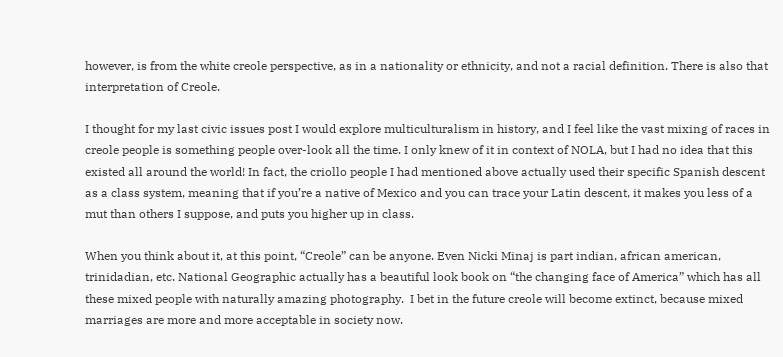however, is from the white creole perspective, as in a nationality or ethnicity, and not a racial definition. There is also that interpretation of Creole.

I thought for my last civic issues post I would explore multiculturalism in history, and I feel like the vast mixing of races in creole people is something people over-look all the time. I only knew of it in context of NOLA, but I had no idea that this existed all around the world! In fact, the criollo people I had mentioned above actually used their specific Spanish descent as a class system, meaning that if you’re a native of Mexico and you can trace your Latin descent, it makes you less of a mut than others I suppose, and puts you higher up in class.

When you think about it, at this point, “Creole” can be anyone. Even Nicki Minaj is part indian, african american, trinidadian, etc. National Geographic actually has a beautiful look book on “the changing face of America” which has all these mixed people with naturally amazing photography.  I bet in the future creole will become extinct, because mixed marriages are more and more acceptable in society now.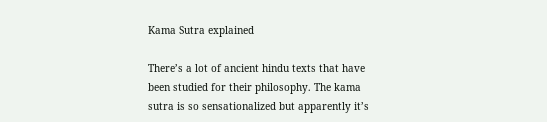Kama Sutra explained

There’s a lot of ancient hindu texts that have been studied for their philosophy. The kama sutra is so sensationalized but apparently it’s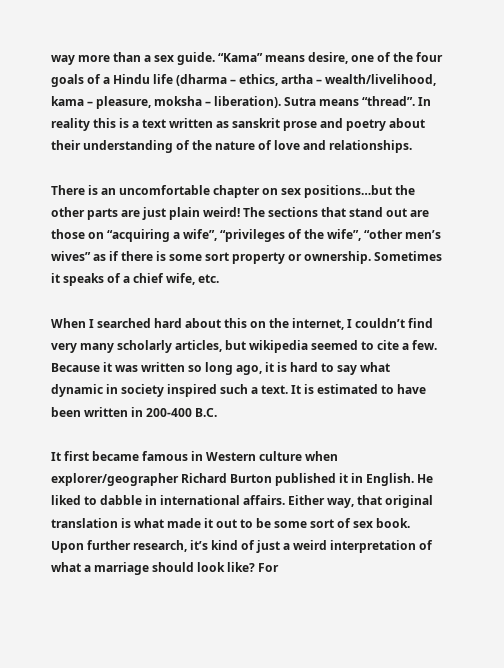way more than a sex guide. “Kama” means desire, one of the four goals of a Hindu life (dharma – ethics, artha – wealth/livelihood, kama – pleasure, moksha – liberation). Sutra means “thread”. In reality this is a text written as sanskrit prose and poetry about their understanding of the nature of love and relationships.

There is an uncomfortable chapter on sex positions…but the other parts are just plain weird! The sections that stand out are those on “acquiring a wife”, “privileges of the wife”, “other men’s wives” as if there is some sort property or ownership. Sometimes it speaks of a chief wife, etc.

When I searched hard about this on the internet, I couldn’t find very many scholarly articles, but wikipedia seemed to cite a few. Because it was written so long ago, it is hard to say what dynamic in society inspired such a text. It is estimated to have been written in 200-400 B.C.

It first became famous in Western culture when explorer/geographer Richard Burton published it in English. He liked to dabble in international affairs. Either way, that original translation is what made it out to be some sort of sex book. Upon further research, it’s kind of just a weird interpretation of what a marriage should look like? For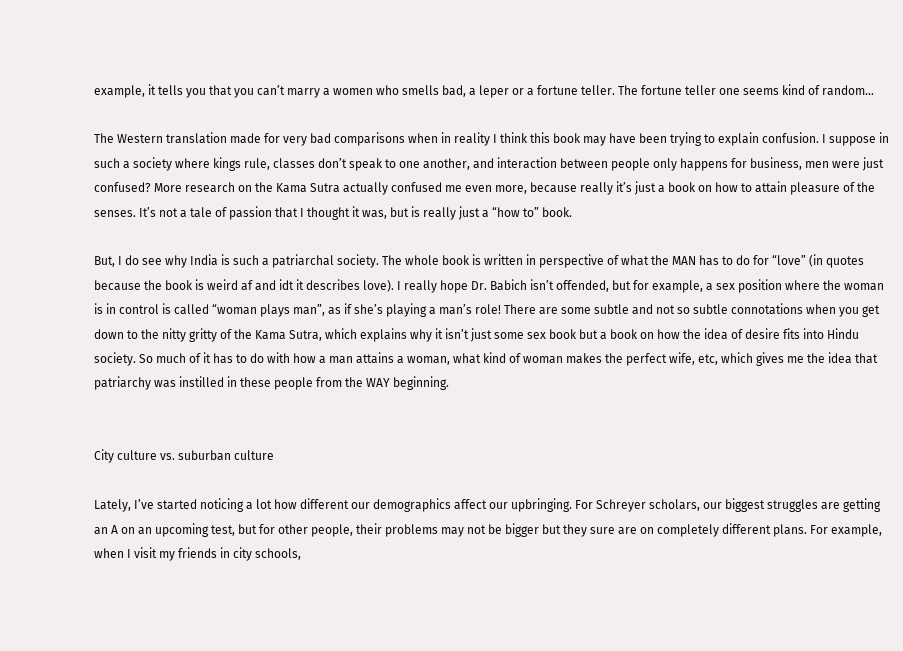example, it tells you that you can’t marry a women who smells bad, a leper or a fortune teller. The fortune teller one seems kind of random…

The Western translation made for very bad comparisons when in reality I think this book may have been trying to explain confusion. I suppose in such a society where kings rule, classes don’t speak to one another, and interaction between people only happens for business, men were just confused? More research on the Kama Sutra actually confused me even more, because really it’s just a book on how to attain pleasure of the senses. It’s not a tale of passion that I thought it was, but is really just a “how to” book.

But, I do see why India is such a patriarchal society. The whole book is written in perspective of what the MAN has to do for “love” (in quotes because the book is weird af and idt it describes love). I really hope Dr. Babich isn’t offended, but for example, a sex position where the woman is in control is called “woman plays man”, as if she’s playing a man’s role! There are some subtle and not so subtle connotations when you get down to the nitty gritty of the Kama Sutra, which explains why it isn’t just some sex book but a book on how the idea of desire fits into Hindu society. So much of it has to do with how a man attains a woman, what kind of woman makes the perfect wife, etc, which gives me the idea that patriarchy was instilled in these people from the WAY beginning.


City culture vs. suburban culture

Lately, I’ve started noticing a lot how different our demographics affect our upbringing. For Schreyer scholars, our biggest struggles are getting an A on an upcoming test, but for other people, their problems may not be bigger but they sure are on completely different plans. For example, when I visit my friends in city schools,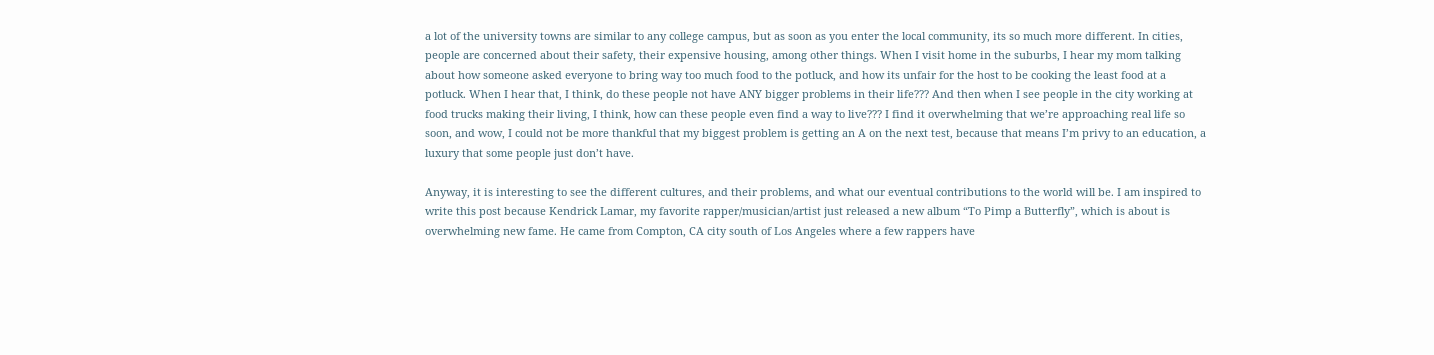a lot of the university towns are similar to any college campus, but as soon as you enter the local community, its so much more different. In cities, people are concerned about their safety, their expensive housing, among other things. When I visit home in the suburbs, I hear my mom talking about how someone asked everyone to bring way too much food to the potluck, and how its unfair for the host to be cooking the least food at a potluck. When I hear that, I think, do these people not have ANY bigger problems in their life??? And then when I see people in the city working at food trucks making their living, I think, how can these people even find a way to live??? I find it overwhelming that we’re approaching real life so soon, and wow, I could not be more thankful that my biggest problem is getting an A on the next test, because that means I’m privy to an education, a luxury that some people just don’t have.

Anyway, it is interesting to see the different cultures, and their problems, and what our eventual contributions to the world will be. I am inspired to write this post because Kendrick Lamar, my favorite rapper/musician/artist just released a new album “To Pimp a Butterfly”, which is about is overwhelming new fame. He came from Compton, CA city south of Los Angeles where a few rappers have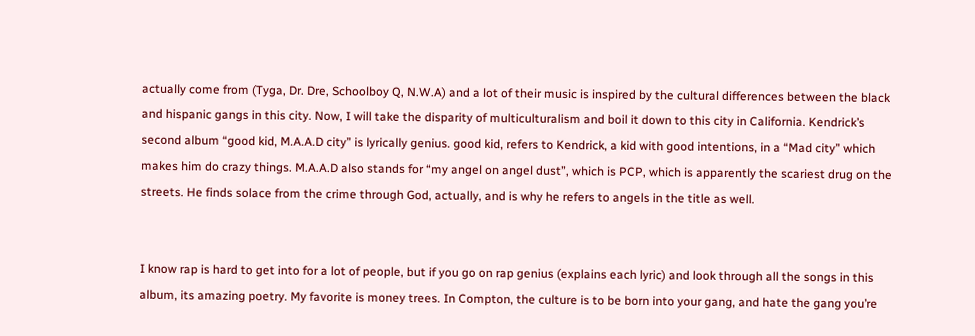actually come from (Tyga, Dr. Dre, Schoolboy Q, N.W.A) and a lot of their music is inspired by the cultural differences between the black and hispanic gangs in this city. Now, I will take the disparity of multiculturalism and boil it down to this city in California. Kendrick’s second album “good kid, M.A.A.D city” is lyrically genius. good kid, refers to Kendrick, a kid with good intentions, in a “Mad city” which makes him do crazy things. M.A.A.D also stands for “my angel on angel dust”, which is PCP, which is apparently the scariest drug on the streets. He finds solace from the crime through God, actually, and is why he refers to angels in the title as well.


I know rap is hard to get into for a lot of people, but if you go on rap genius (explains each lyric) and look through all the songs in this album, its amazing poetry. My favorite is money trees. In Compton, the culture is to be born into your gang, and hate the gang you’re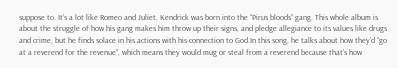suppose to. It’s a lot like Romeo and Juliet. Kendrick was born into the “Pirus bloods” gang. This whole album is about the struggle of how his gang makes him throw up their signs, and pledge allegiance to its values like drugs and crime, but he finds solace in his actions with his connection to God.In this song, he talks about how they’d “go at a reverend for the revenue”, which means they would mug or steal from a reverend because that’s how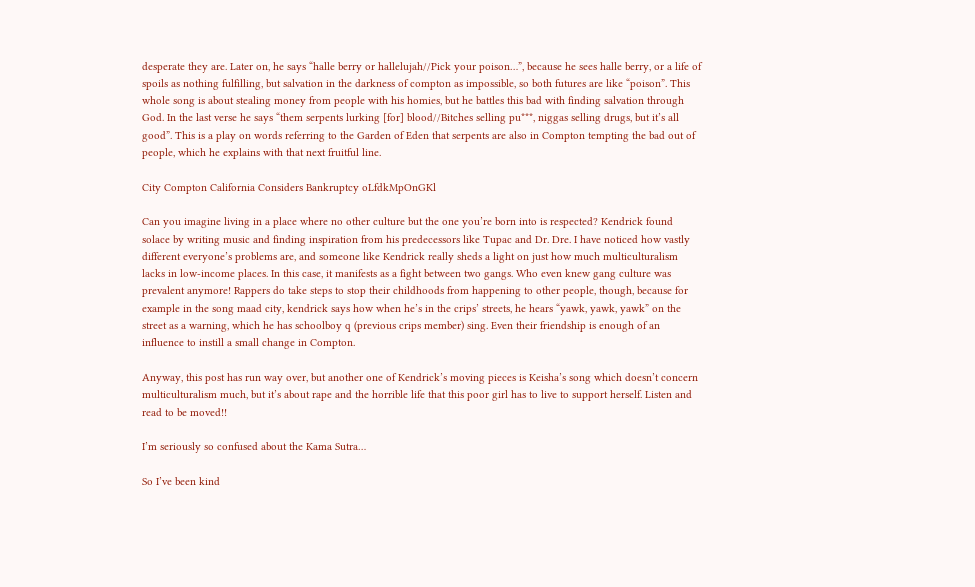desperate they are. Later on, he says “halle berry or hallelujah//Pick your poison…”, because he sees halle berry, or a life of spoils as nothing fulfilling, but salvation in the darkness of compton as impossible, so both futures are like “poison”. This whole song is about stealing money from people with his homies, but he battles this bad with finding salvation through God. In the last verse he says “them serpents lurking [for] blood//Bitches selling pu***, niggas selling drugs, but it’s all good”. This is a play on words referring to the Garden of Eden that serpents are also in Compton tempting the bad out of people, which he explains with that next fruitful line.

City Compton California Considers Bankruptcy oLfdkMpOnGKl

Can you imagine living in a place where no other culture but the one you’re born into is respected? Kendrick found solace by writing music and finding inspiration from his predecessors like Tupac and Dr. Dre. I have noticed how vastly different everyone’s problems are, and someone like Kendrick really sheds a light on just how much multiculturalism lacks in low-income places. In this case, it manifests as a fight between two gangs. Who even knew gang culture was prevalent anymore! Rappers do take steps to stop their childhoods from happening to other people, though, because for example in the song maad city, kendrick says how when he’s in the crips’ streets, he hears “yawk, yawk, yawk” on the street as a warning, which he has schoolboy q (previous crips member) sing. Even their friendship is enough of an influence to instill a small change in Compton.

Anyway, this post has run way over, but another one of Kendrick’s moving pieces is Keisha’s song which doesn’t concern multiculturalism much, but it’s about rape and the horrible life that this poor girl has to live to support herself. Listen and read to be moved!!

I’m seriously so confused about the Kama Sutra…

So I’ve been kind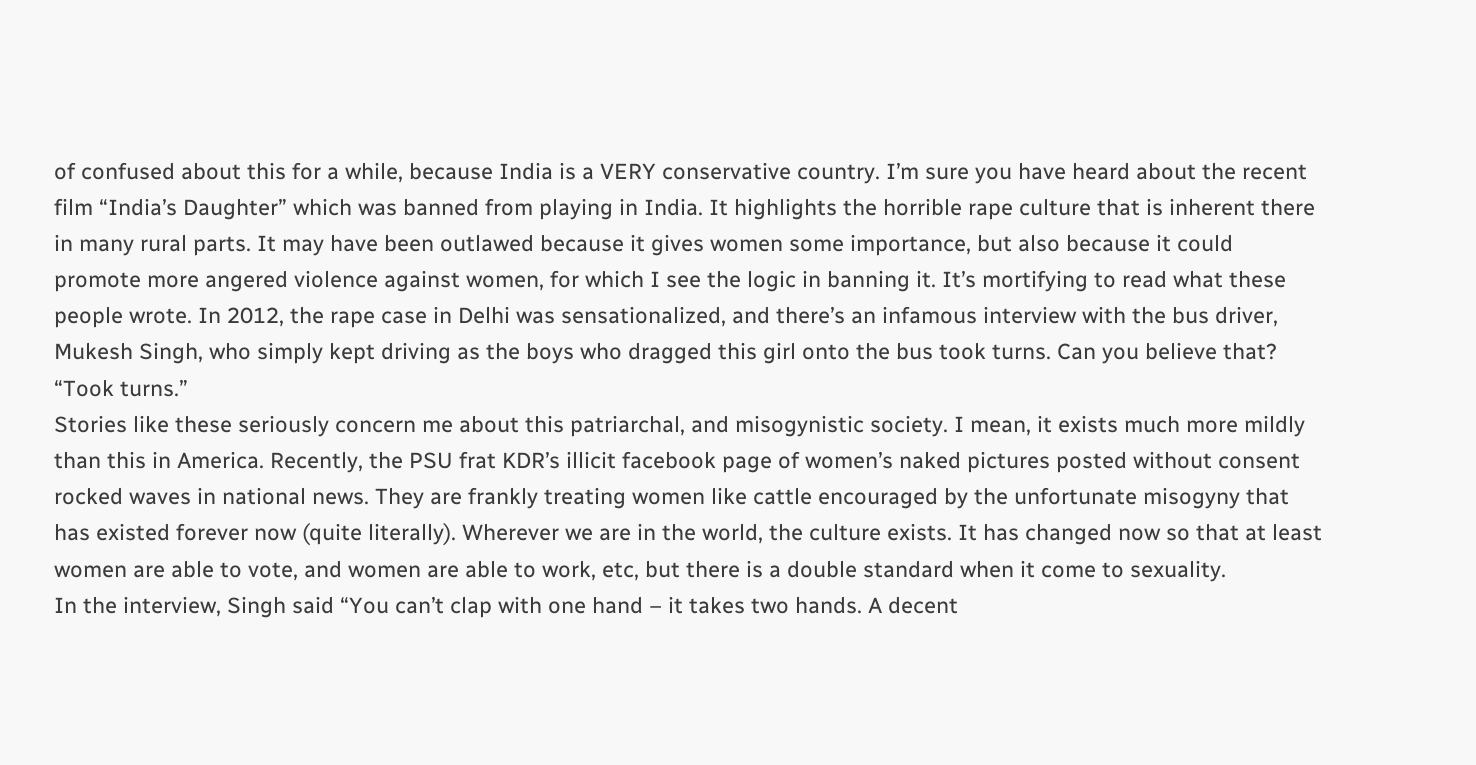of confused about this for a while, because India is a VERY conservative country. I’m sure you have heard about the recent film “India’s Daughter” which was banned from playing in India. It highlights the horrible rape culture that is inherent there in many rural parts. It may have been outlawed because it gives women some importance, but also because it could promote more angered violence against women, for which I see the logic in banning it. It’s mortifying to read what these people wrote. In 2012, the rape case in Delhi was sensationalized, and there’s an infamous interview with the bus driver, Mukesh Singh, who simply kept driving as the boys who dragged this girl onto the bus took turns. Can you believe that? “Took turns.”
Stories like these seriously concern me about this patriarchal, and misogynistic society. I mean, it exists much more mildly than this in America. Recently, the PSU frat KDR’s illicit facebook page of women’s naked pictures posted without consent rocked waves in national news. They are frankly treating women like cattle encouraged by the unfortunate misogyny that has existed forever now (quite literally). Wherever we are in the world, the culture exists. It has changed now so that at least women are able to vote, and women are able to work, etc, but there is a double standard when it come to sexuality.
In the interview, Singh said “You can’t clap with one hand – it takes two hands. A decent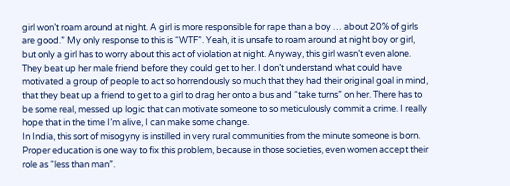girl won’t roam around at night. A girl is more responsible for rape than a boy … about 20% of girls are good.” My only response to this is “WTF”. Yeah, it is unsafe to roam around at night boy or girl, but only a girl has to worry about this act of violation at night. Anyway, this girl wasn’t even alone. They beat up her male friend before they could get to her. I don’t understand what could have motivated a group of people to act so horrendously so much that they had their original goal in mind, that they beat up a friend to get to a girl to drag her onto a bus and “take turns” on her. There has to be some real, messed up logic that can motivate someone to so meticulously commit a crime. I really hope that in the time I’m alive, I can make some change.
In India, this sort of misogyny is instilled in very rural communities from the minute someone is born. Proper education is one way to fix this problem, because in those societies, even women accept their role as “less than man”.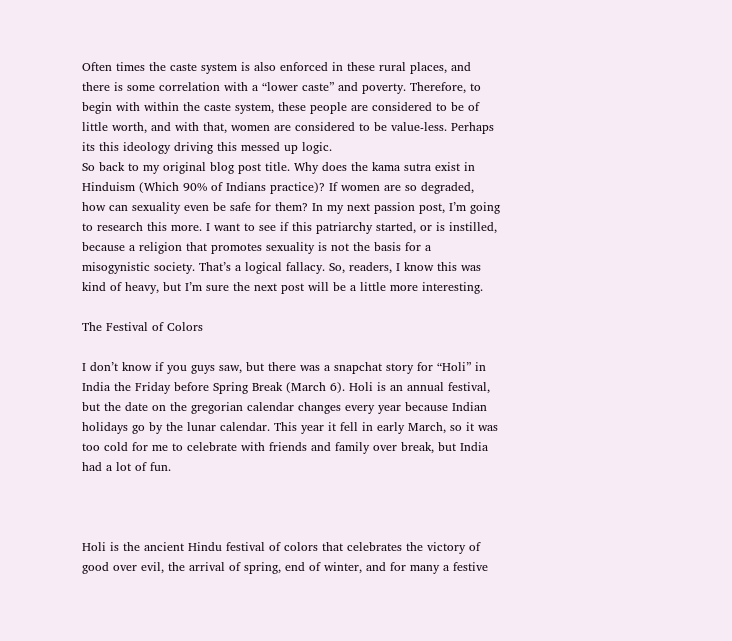Often times the caste system is also enforced in these rural places, and there is some correlation with a “lower caste” and poverty. Therefore, to begin with within the caste system, these people are considered to be of little worth, and with that, women are considered to be value-less. Perhaps its this ideology driving this messed up logic.
So back to my original blog post title. Why does the kama sutra exist in Hinduism (Which 90% of Indians practice)? If women are so degraded, how can sexuality even be safe for them? In my next passion post, I’m going to research this more. I want to see if this patriarchy started, or is instilled, because a religion that promotes sexuality is not the basis for a misogynistic society. That’s a logical fallacy. So, readers, I know this was kind of heavy, but I’m sure the next post will be a little more interesting.

The Festival of Colors

I don’t know if you guys saw, but there was a snapchat story for “Holi” in India the Friday before Spring Break (March 6). Holi is an annual festival, but the date on the gregorian calendar changes every year because Indian holidays go by the lunar calendar. This year it fell in early March, so it was too cold for me to celebrate with friends and family over break, but India had a lot of fun.



Holi is the ancient Hindu festival of colors that celebrates the victory of good over evil, the arrival of spring, end of winter, and for many a festive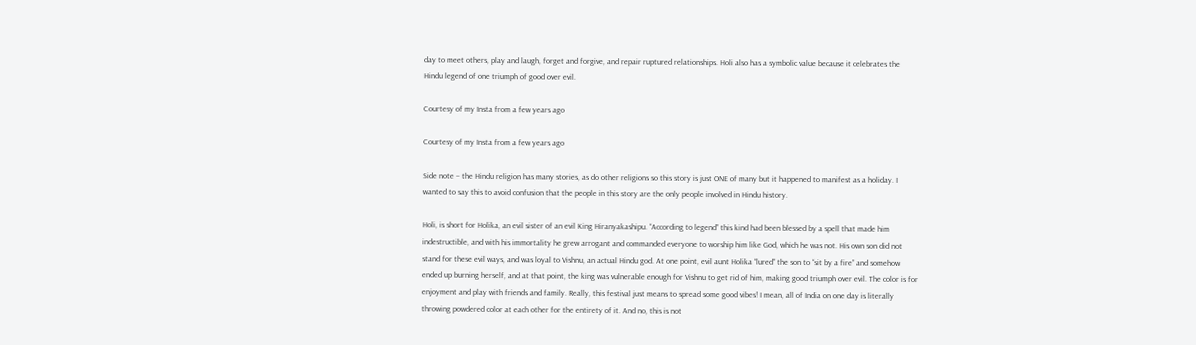day to meet others, play and laugh, forget and forgive, and repair ruptured relationships. Holi also has a symbolic value because it celebrates the Hindu legend of one triumph of good over evil.

Courtesy of my Insta from a few years ago

Courtesy of my Insta from a few years ago

Side note – the Hindu religion has many stories, as do other religions so this story is just ONE of many but it happened to manifest as a holiday. I wanted to say this to avoid confusion that the people in this story are the only people involved in Hindu history.

Holi, is short for Holika, an evil sister of an evil King Hiranyakashipu. “According to legend” this kind had been blessed by a spell that made him indestructible, and with his immortality he grew arrogant and commanded everyone to worship him like God, which he was not. His own son did not stand for these evil ways, and was loyal to Vishnu, an actual Hindu god. At one point, evil aunt Holika “lured” the son to “sit by a fire” and somehow ended up burning herself, and at that point, the king was vulnerable enough for Vishnu to get rid of him, making good triumph over evil. The color is for enjoyment and play with friends and family. Really, this festival just means to spread some good vibes! I mean, all of India on one day is literally throwing powdered color at each other for the entirety of it. And no, this is not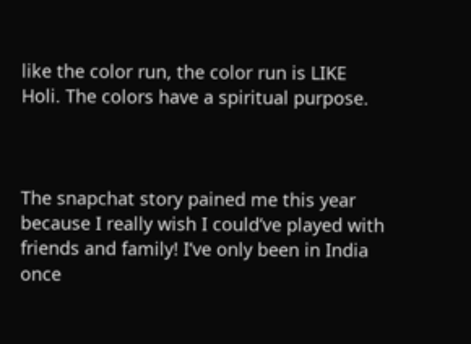like the color run, the color run is LIKE Holi. The colors have a spiritual purpose.



The snapchat story pained me this year because I really wish I could’ve played with friends and family! I’ve only been in India once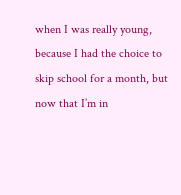when I was really young, because I had the choice to skip school for a month, but now that I’m in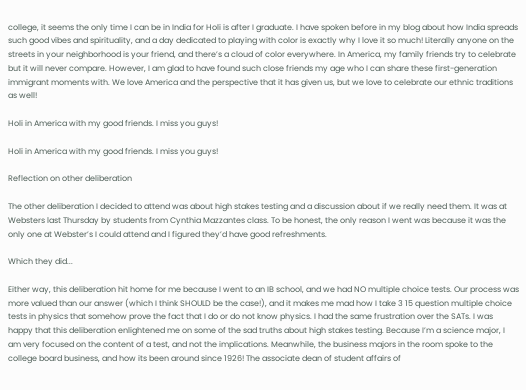college, it seems the only time I can be in India for Holi is after I graduate. I have spoken before in my blog about how India spreads such good vibes and spirituality, and a day dedicated to playing with color is exactly why I love it so much! Literally anyone on the streets in your neighborhood is your friend, and there’s a cloud of color everywhere. In America, my family friends try to celebrate but it will never compare. However, I am glad to have found such close friends my age who I can share these first-generation immigrant moments with. We love America and the perspective that it has given us, but we love to celebrate our ethnic traditions as well!

Holi in America with my good friends. I miss you guys!

Holi in America with my good friends. I miss you guys!

Reflection on other deliberation

The other deliberation I decided to attend was about high stakes testing and a discussion about if we really need them. It was at Websters last Thursday by students from Cynthia Mazzantes class. To be honest, the only reason I went was because it was the only one at Webster’s I could attend and I figured they’d have good refreshments.

Which they did...

Either way, this deliberation hit home for me because I went to an IB school, and we had NO multiple choice tests. Our process was more valued than our answer (which I think SHOULD be the case!), and it makes me mad how I take 3 15 question multiple choice tests in physics that somehow prove the fact that I do or do not know physics. I had the same frustration over the SATs. I was happy that this deliberation enlightened me on some of the sad truths about high stakes testing. Because I’m a science major, I am very focused on the content of a test, and not the implications. Meanwhile, the business majors in the room spoke to the college board business, and how its been around since 1926! The associate dean of student affairs of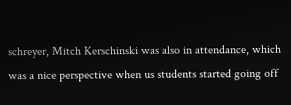schreyer, Mitch Kerschinski was also in attendance, which was a nice perspective when us students started going off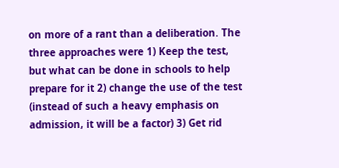on more of a rant than a deliberation. The three approaches were 1) Keep the test, but what can be done in schools to help prepare for it 2) change the use of the test (instead of such a heavy emphasis on admission, it will be a factor) 3) Get rid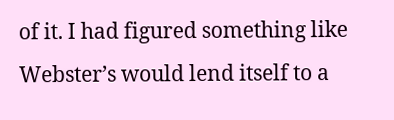of it. I had figured something like Webster’s would lend itself to a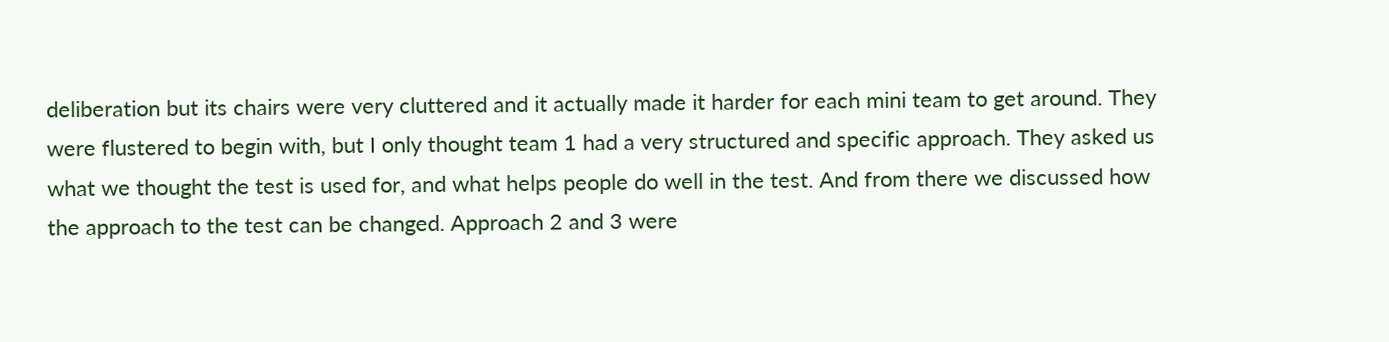deliberation but its chairs were very cluttered and it actually made it harder for each mini team to get around. They were flustered to begin with, but I only thought team 1 had a very structured and specific approach. They asked us what we thought the test is used for, and what helps people do well in the test. And from there we discussed how the approach to the test can be changed. Approach 2 and 3 were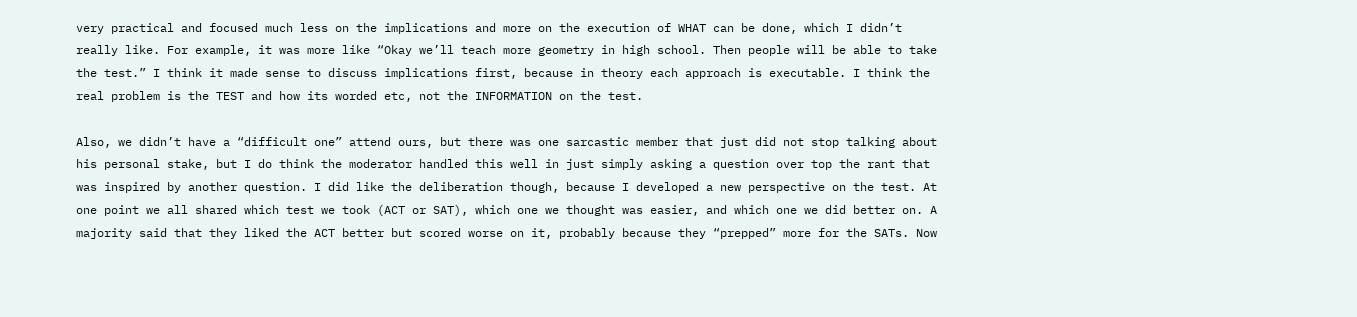very practical and focused much less on the implications and more on the execution of WHAT can be done, which I didn’t really like. For example, it was more like “Okay we’ll teach more geometry in high school. Then people will be able to take the test.” I think it made sense to discuss implications first, because in theory each approach is executable. I think the real problem is the TEST and how its worded etc, not the INFORMATION on the test.

Also, we didn’t have a “difficult one” attend ours, but there was one sarcastic member that just did not stop talking about his personal stake, but I do think the moderator handled this well in just simply asking a question over top the rant that was inspired by another question. I did like the deliberation though, because I developed a new perspective on the test. At one point we all shared which test we took (ACT or SAT), which one we thought was easier, and which one we did better on. A majority said that they liked the ACT better but scored worse on it, probably because they “prepped” more for the SATs. Now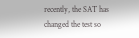recently, the SAT has changed the test so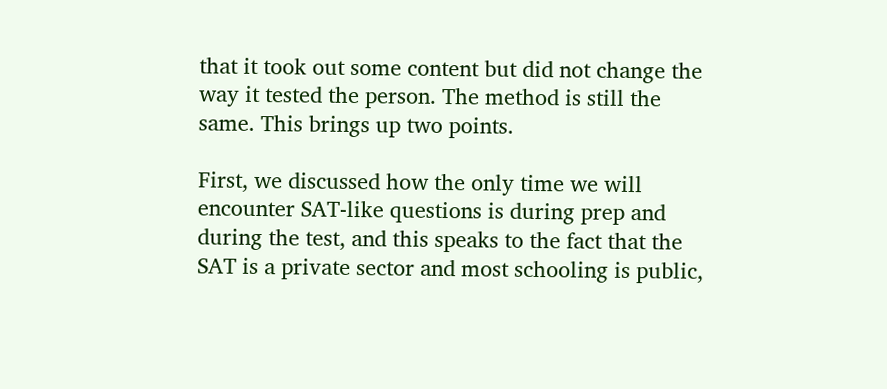that it took out some content but did not change the way it tested the person. The method is still the same. This brings up two points.

First, we discussed how the only time we will encounter SAT-like questions is during prep and during the test, and this speaks to the fact that the SAT is a private sector and most schooling is public,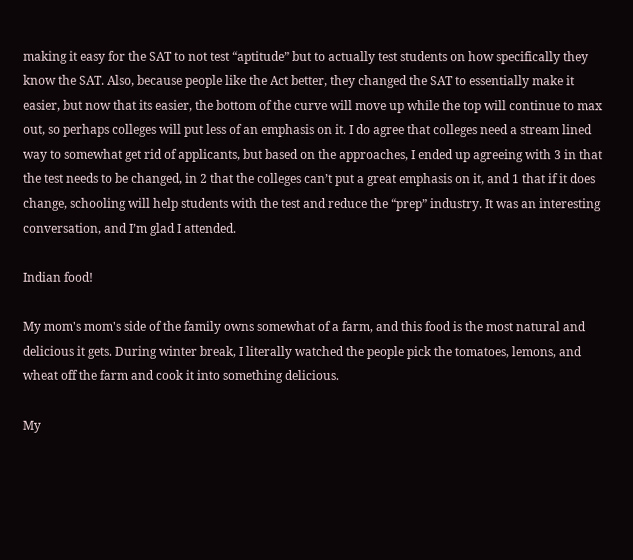making it easy for the SAT to not test “aptitude” but to actually test students on how specifically they know the SAT. Also, because people like the Act better, they changed the SAT to essentially make it easier, but now that its easier, the bottom of the curve will move up while the top will continue to max out, so perhaps colleges will put less of an emphasis on it. I do agree that colleges need a stream lined way to somewhat get rid of applicants, but based on the approaches, I ended up agreeing with 3 in that the test needs to be changed, in 2 that the colleges can’t put a great emphasis on it, and 1 that if it does change, schooling will help students with the test and reduce the “prep” industry. It was an interesting conversation, and I’m glad I attended.

Indian food!

My mom's mom's side of the family owns somewhat of a farm, and this food is the most natural and delicious it gets. During winter break, I literally watched the people pick the tomatoes, lemons, and wheat off the farm and cook it into something delicious.

My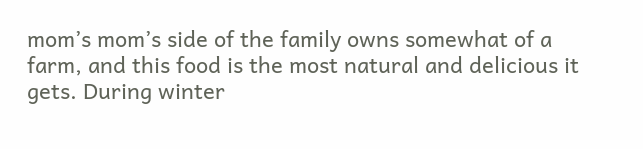mom’s mom’s side of the family owns somewhat of a farm, and this food is the most natural and delicious it gets. During winter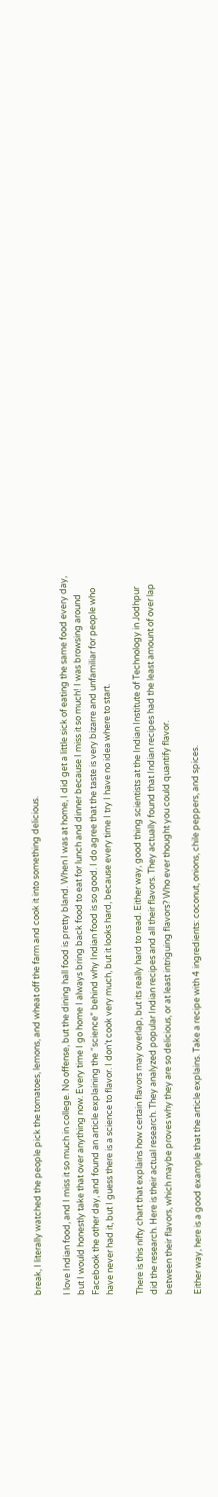break, I literally watched the people pick the tomatoes, lemons, and wheat off the farm and cook it into something delicious.

I love Indian food, and I miss it so much in college. No offense, but the dining hall food is pretty bland. When I was at home, I did get a little sick of eating the same food every day, but I would honestly take that over anything now. Every time I go home I always bring back food to eat for lunch and dinner because I miss it so much! I was browsing around Facebook the other day, and found an article explaining the “science” behind why Indian food is so good. I do agree that the taste is very bizarre and unfamiliar for people who have never had it, but I guess there is a science to flavor. I don’t cook very much, but it looks hard, because every time I try I have no idea where to start.

There is this nifty chart that explains how certain flavors may overlap, but its really hard to read. Either way, good thing scientists at the Indian Institute of Technology in Jodhpur did the research. Here is their actual research. They analyzed popular Indian recipes and all their flavors. They actually found that Indian recipes had the least amount of over lap between their flavors, which maybe proves why they are so delicious, or at least intriguing flavors? Who ever thought you could quantify flavor.

Either way, here is a good example that the article explains. Take a recipe with 4 ingredients: coconut, onions, chile peppers, and spices.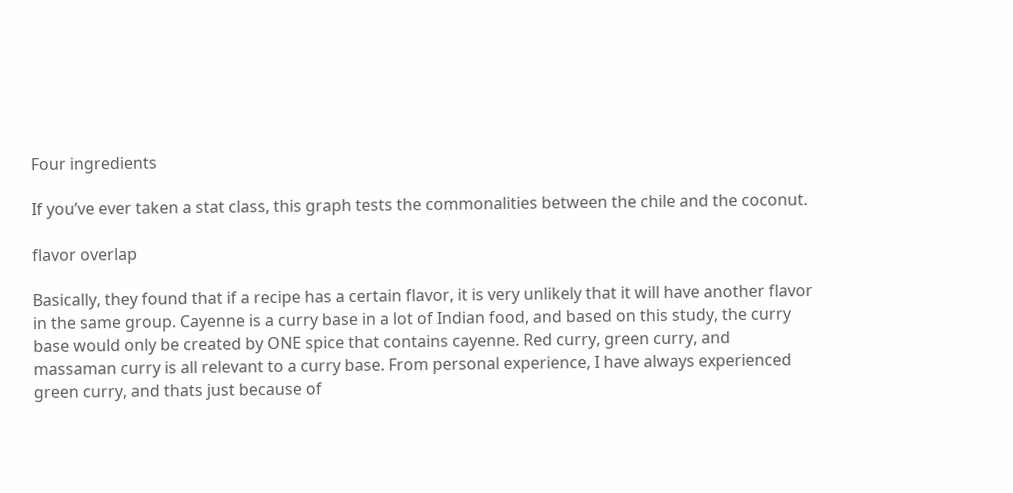Four ingredients

If you’ve ever taken a stat class, this graph tests the commonalities between the chile and the coconut.

flavor overlap

Basically, they found that if a recipe has a certain flavor, it is very unlikely that it will have another flavor in the same group. Cayenne is a curry base in a lot of Indian food, and based on this study, the curry base would only be created by ONE spice that contains cayenne. Red curry, green curry, and massaman curry is all relevant to a curry base. From personal experience, I have always experienced green curry, and thats just because of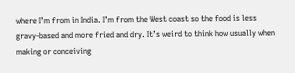where I’m from in India. I’m from the West coast so the food is less gravy-based and more fried and dry. It’s weird to think how usually when making or conceiving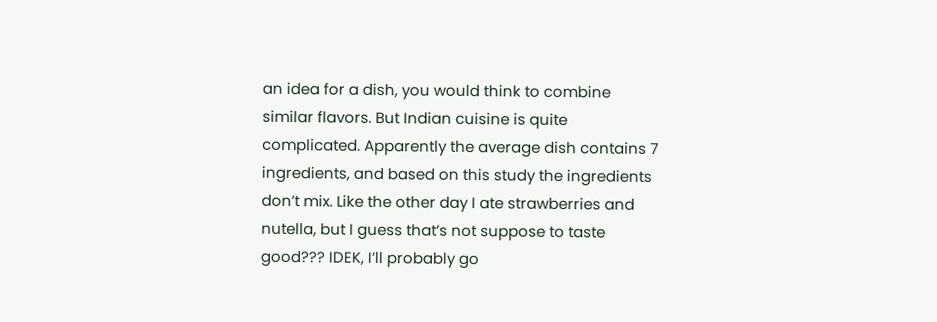an idea for a dish, you would think to combine similar flavors. But Indian cuisine is quite complicated. Apparently the average dish contains 7 ingredients, and based on this study the ingredients don’t mix. Like the other day I ate strawberries and nutella, but I guess that’s not suppose to taste good??? IDEK, I’ll probably go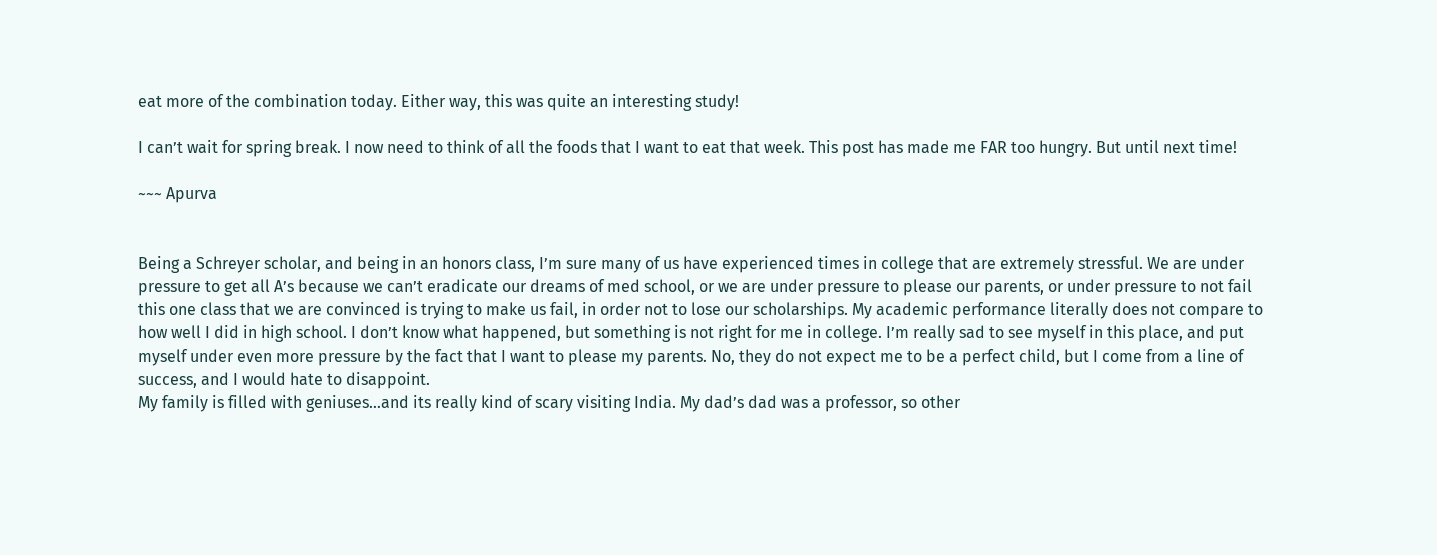eat more of the combination today. Either way, this was quite an interesting study!

I can’t wait for spring break. I now need to think of all the foods that I want to eat that week. This post has made me FAR too hungry. But until next time!

~~~ Apurva


Being a Schreyer scholar, and being in an honors class, I’m sure many of us have experienced times in college that are extremely stressful. We are under pressure to get all A’s because we can’t eradicate our dreams of med school, or we are under pressure to please our parents, or under pressure to not fail this one class that we are convinced is trying to make us fail, in order not to lose our scholarships. My academic performance literally does not compare to how well I did in high school. I don’t know what happened, but something is not right for me in college. I’m really sad to see myself in this place, and put myself under even more pressure by the fact that I want to please my parents. No, they do not expect me to be a perfect child, but I come from a line of success, and I would hate to disappoint.
My family is filled with geniuses…and its really kind of scary visiting India. My dad’s dad was a professor, so other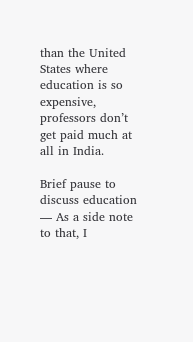than the United States where education is so expensive, professors don’t get paid much at all in India.

Brief pause to discuss education — As a side note to that, I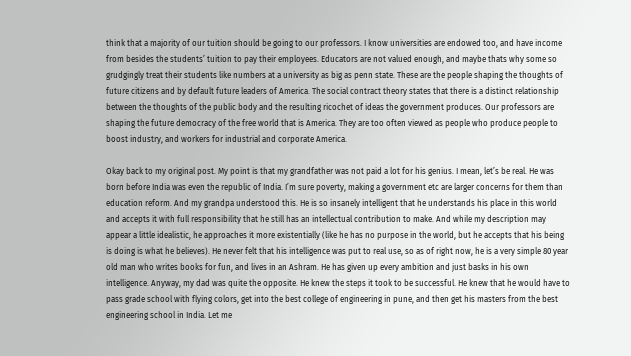think that a majority of our tuition should be going to our professors. I know universities are endowed too, and have income from besides the students’ tuition to pay their employees. Educators are not valued enough, and maybe thats why some so grudgingly treat their students like numbers at a university as big as penn state. These are the people shaping the thoughts of future citizens and by default future leaders of America. The social contract theory states that there is a distinct relationship between the thoughts of the public body and the resulting ricochet of ideas the government produces. Our professors are shaping the future democracy of the free world that is America. They are too often viewed as people who produce people to boost industry, and workers for industrial and corporate America.

Okay back to my original post. My point is that my grandfather was not paid a lot for his genius. I mean, let’s be real. He was born before India was even the republic of India. I’m sure poverty, making a government etc are larger concerns for them than education reform. And my grandpa understood this. He is so insanely intelligent that he understands his place in this world and accepts it with full responsibility that he still has an intellectual contribution to make. And while my description may appear a little idealistic, he approaches it more existentially (like he has no purpose in the world, but he accepts that his being is doing is what he believes). He never felt that his intelligence was put to real use, so as of right now, he is a very simple 80 year old man who writes books for fun, and lives in an Ashram. He has given up every ambition and just basks in his own intelligence. Anyway, my dad was quite the opposite. He knew the steps it took to be successful. He knew that he would have to pass grade school with flying colors, get into the best college of engineering in pune, and then get his masters from the best engineering school in India. Let me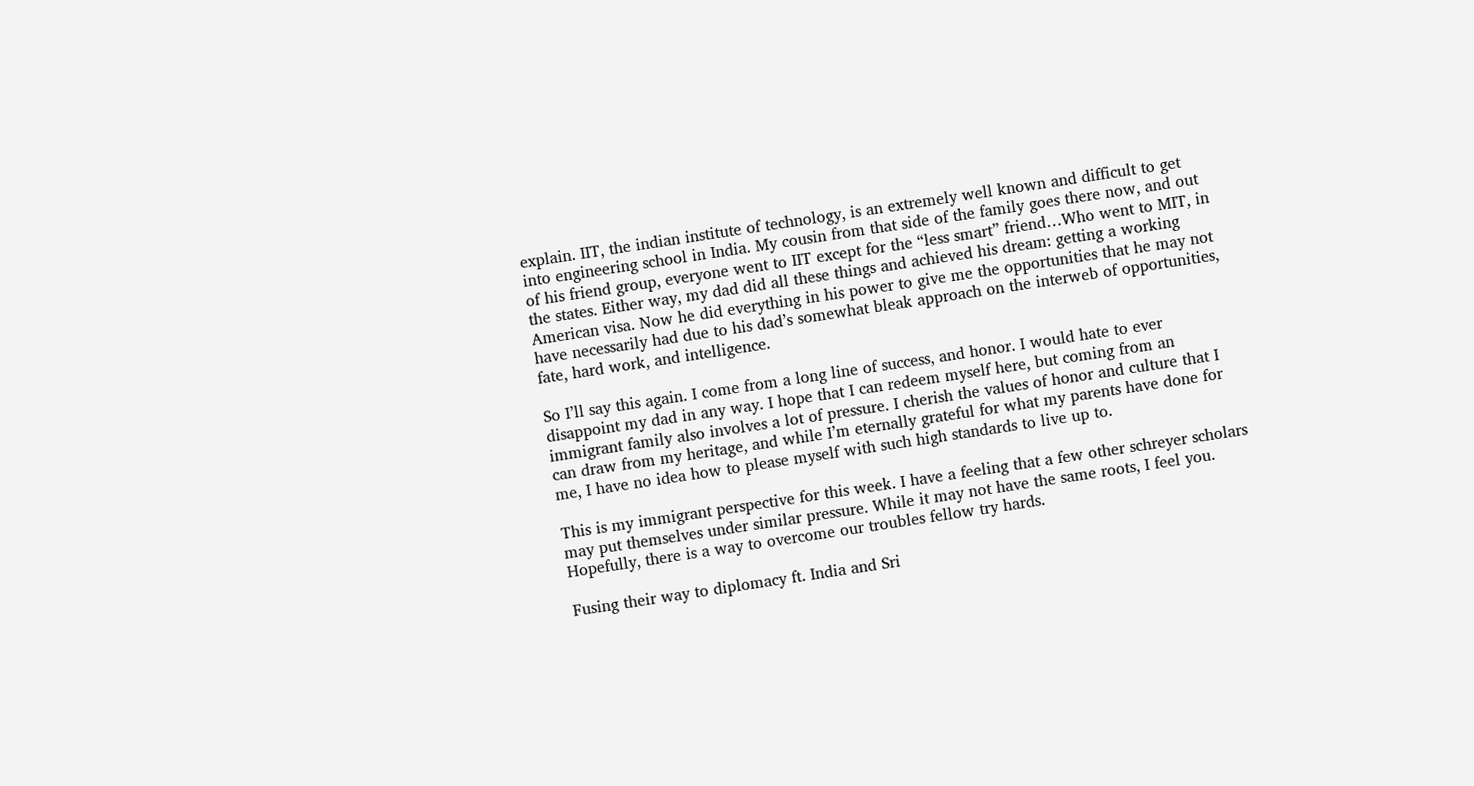explain. IIT, the indian institute of technology, is an extremely well known and difficult to get into engineering school in India. My cousin from that side of the family goes there now, and out of his friend group, everyone went to IIT except for the “less smart” friend…Who went to MIT, in the states. Either way, my dad did all these things and achieved his dream: getting a working American visa. Now he did everything in his power to give me the opportunities that he may not have necessarily had due to his dad’s somewhat bleak approach on the interweb of opportunities, fate, hard work, and intelligence.

So I’ll say this again. I come from a long line of success, and honor. I would hate to ever disappoint my dad in any way. I hope that I can redeem myself here, but coming from an immigrant family also involves a lot of pressure. I cherish the values of honor and culture that I can draw from my heritage, and while I’m eternally grateful for what my parents have done for me, I have no idea how to please myself with such high standards to live up to.

This is my immigrant perspective for this week. I have a feeling that a few other schreyer scholars may put themselves under similar pressure. While it may not have the same roots, I feel you. Hopefully, there is a way to overcome our troubles fellow try hards.

Fusing their way to diplomacy ft. India and Sri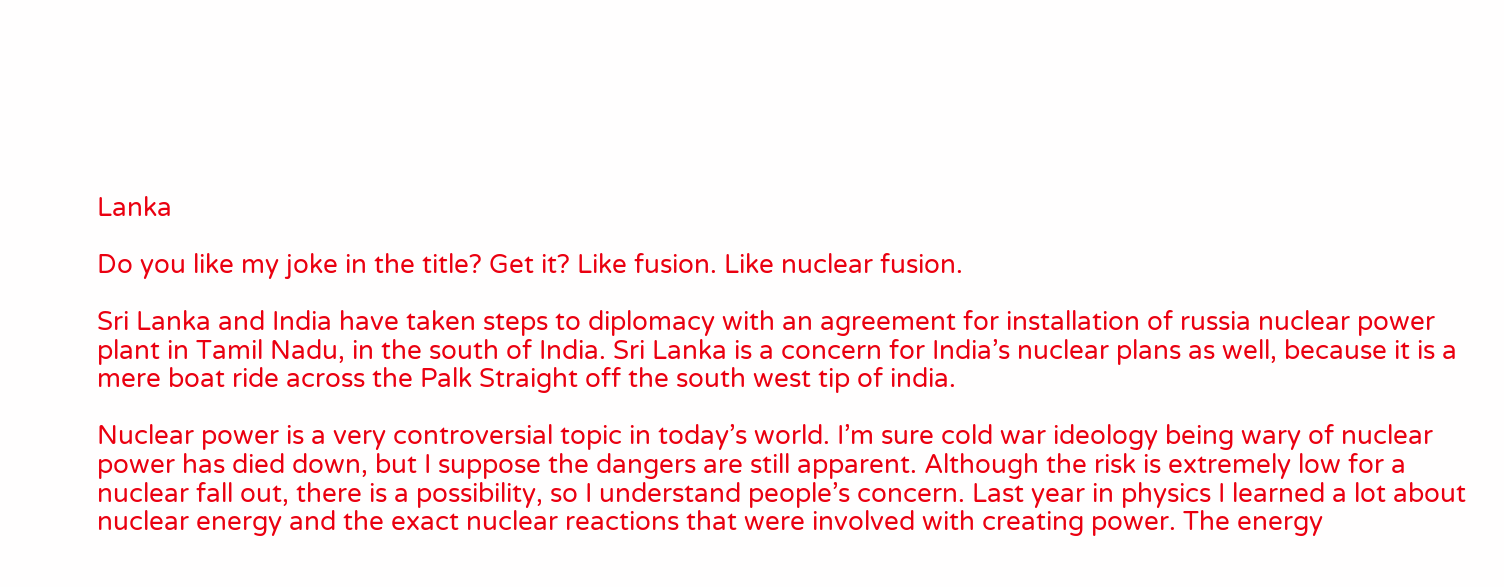Lanka

Do you like my joke in the title? Get it? Like fusion. Like nuclear fusion.

Sri Lanka and India have taken steps to diplomacy with an agreement for installation of russia nuclear power plant in Tamil Nadu, in the south of India. Sri Lanka is a concern for India’s nuclear plans as well, because it is a mere boat ride across the Palk Straight off the south west tip of india.

Nuclear power is a very controversial topic in today’s world. I’m sure cold war ideology being wary of nuclear power has died down, but I suppose the dangers are still apparent. Although the risk is extremely low for a nuclear fall out, there is a possibility, so I understand people’s concern. Last year in physics I learned a lot about nuclear energy and the exact nuclear reactions that were involved with creating power. The energy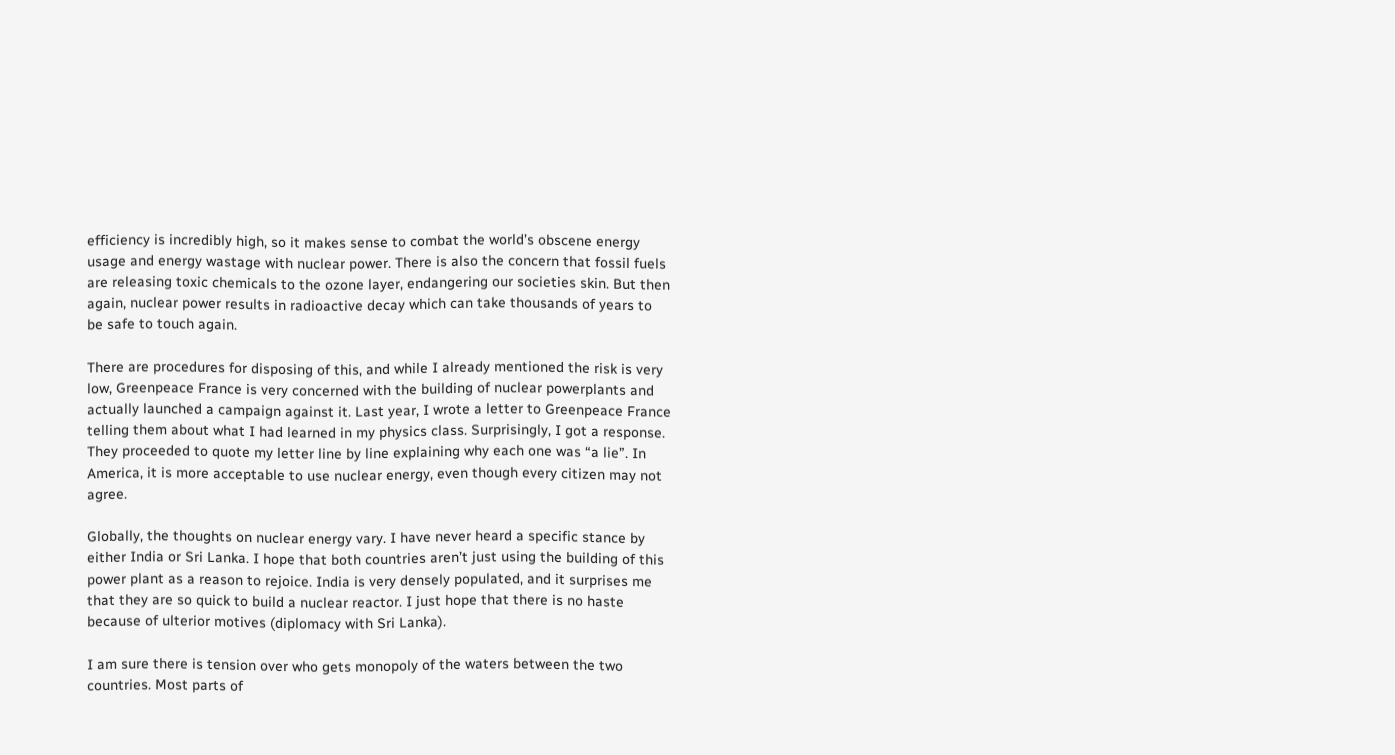efficiency is incredibly high, so it makes sense to combat the world’s obscene energy usage and energy wastage with nuclear power. There is also the concern that fossil fuels are releasing toxic chemicals to the ozone layer, endangering our societies skin. But then again, nuclear power results in radioactive decay which can take thousands of years to be safe to touch again.

There are procedures for disposing of this, and while I already mentioned the risk is very low, Greenpeace France is very concerned with the building of nuclear powerplants and actually launched a campaign against it. Last year, I wrote a letter to Greenpeace France telling them about what I had learned in my physics class. Surprisingly, I got a response. They proceeded to quote my letter line by line explaining why each one was “a lie”. In America, it is more acceptable to use nuclear energy, even though every citizen may not agree.

Globally, the thoughts on nuclear energy vary. I have never heard a specific stance by either India or Sri Lanka. I hope that both countries aren’t just using the building of this power plant as a reason to rejoice. India is very densely populated, and it surprises me that they are so quick to build a nuclear reactor. I just hope that there is no haste because of ulterior motives (diplomacy with Sri Lanka).

I am sure there is tension over who gets monopoly of the waters between the two countries. Most parts of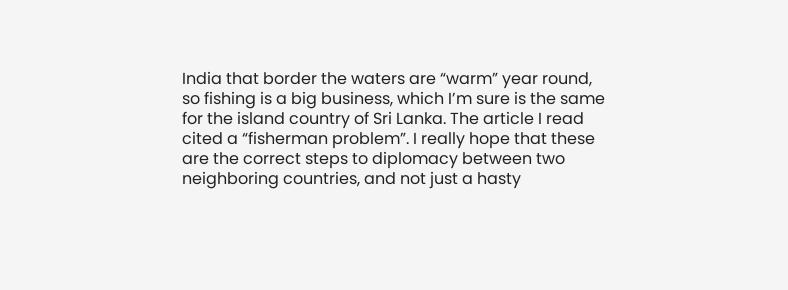India that border the waters are “warm” year round, so fishing is a big business, which I’m sure is the same for the island country of Sri Lanka. The article I read cited a “fisherman problem”. I really hope that these are the correct steps to diplomacy between two neighboring countries, and not just a hasty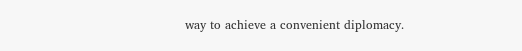way to achieve a convenient diplomacy.